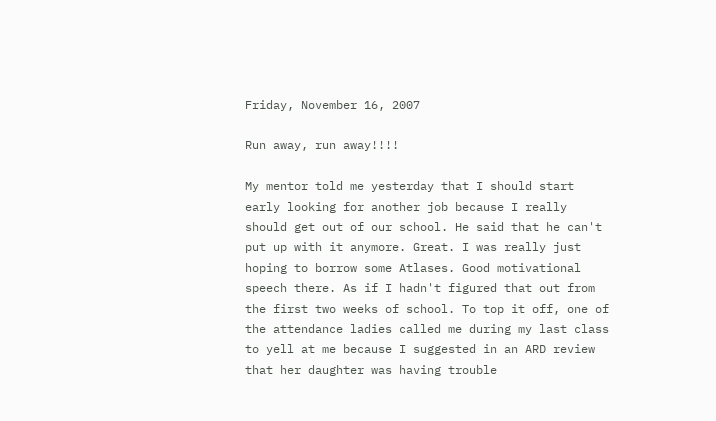Friday, November 16, 2007

Run away, run away!!!!

My mentor told me yesterday that I should start early looking for another job because I really should get out of our school. He said that he can't put up with it anymore. Great. I was really just hoping to borrow some Atlases. Good motivational speech there. As if I hadn't figured that out from the first two weeks of school. To top it off, one of the attendance ladies called me during my last class to yell at me because I suggested in an ARD review that her daughter was having trouble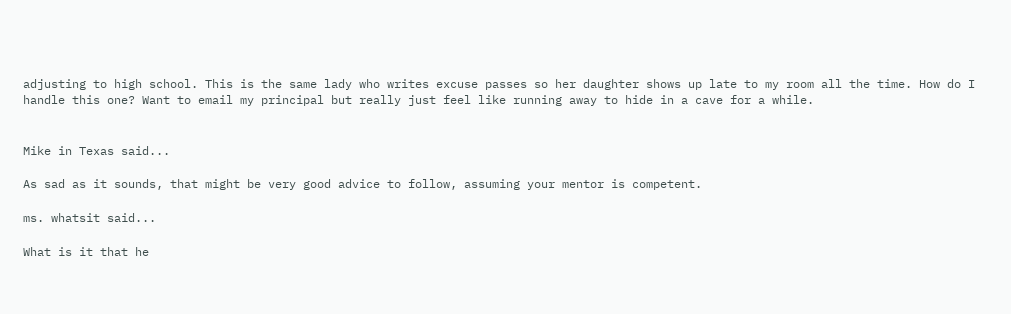adjusting to high school. This is the same lady who writes excuse passes so her daughter shows up late to my room all the time. How do I handle this one? Want to email my principal but really just feel like running away to hide in a cave for a while.


Mike in Texas said...

As sad as it sounds, that might be very good advice to follow, assuming your mentor is competent.

ms. whatsit said...

What is it that he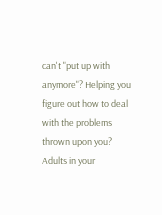can't "put up with anymore"? Helping you figure out how to deal with the problems thrown upon you? Adults in your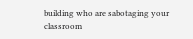building who are sabotaging your classroom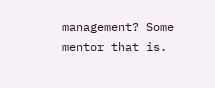management? Some mentor that is.